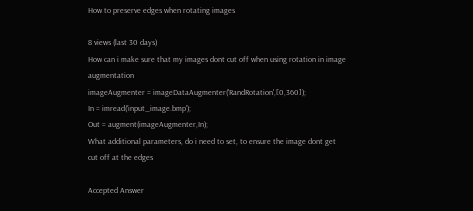How to preserve edges when rotating images

8 views (last 30 days)
How can i make sure that my images dont cut off when using rotation in image augmentation
imageAugmenter = imageDataAugmenter('RandRotation',[0,360]);
In = imread('input_image.bmp');
Out = augment(imageAugmenter,In);
What additional parameters, do i need to set, to ensure the image dont get cut off at the edges

Accepted Answer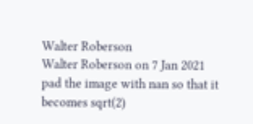Walter Roberson
Walter Roberson on 7 Jan 2021
pad the image with nan so that it becomes sqrt(2)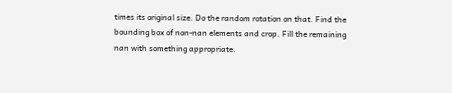times its original size. Do the random rotation on that. Find the bounding box of non-nan elements and crop. Fill the remaining nan with something appropriate.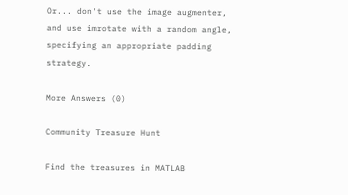Or... don't use the image augmenter, and use imrotate with a random angle, specifying an appropriate padding strategy.

More Answers (0)

Community Treasure Hunt

Find the treasures in MATLAB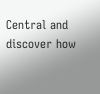Central and discover how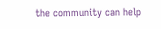the community can help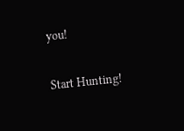you!

Start Hunting!